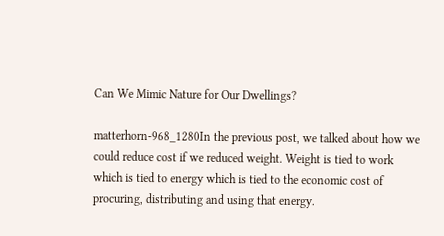Can We Mimic Nature for Our Dwellings?

matterhorn-968_1280In the previous post, we talked about how we could reduce cost if we reduced weight. Weight is tied to work which is tied to energy which is tied to the economic cost of procuring, distributing and using that energy.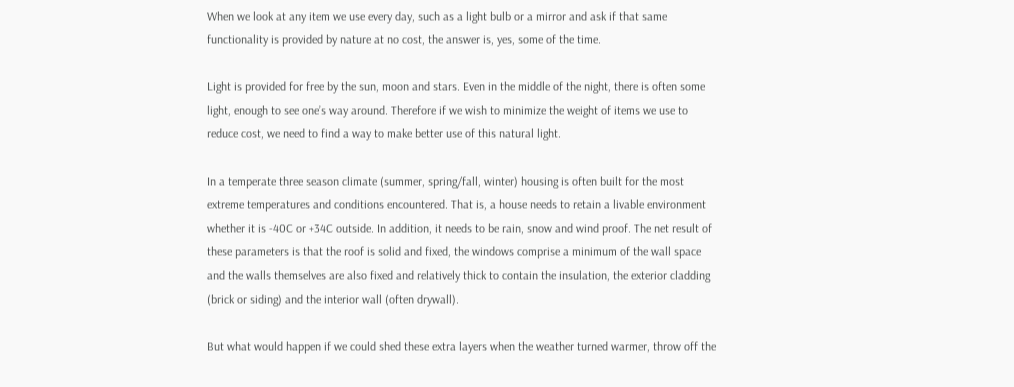When we look at any item we use every day, such as a light bulb or a mirror and ask if that same functionality is provided by nature at no cost, the answer is, yes, some of the time.

Light is provided for free by the sun, moon and stars. Even in the middle of the night, there is often some light, enough to see one’s way around. Therefore if we wish to minimize the weight of items we use to reduce cost, we need to find a way to make better use of this natural light.

In a temperate three season climate (summer, spring/fall, winter) housing is often built for the most extreme temperatures and conditions encountered. That is, a house needs to retain a livable environment whether it is -40C or +34C outside. In addition, it needs to be rain, snow and wind proof. The net result of these parameters is that the roof is solid and fixed, the windows comprise a minimum of the wall space and the walls themselves are also fixed and relatively thick to contain the insulation, the exterior cladding (brick or siding) and the interior wall (often drywall).

But what would happen if we could shed these extra layers when the weather turned warmer, throw off the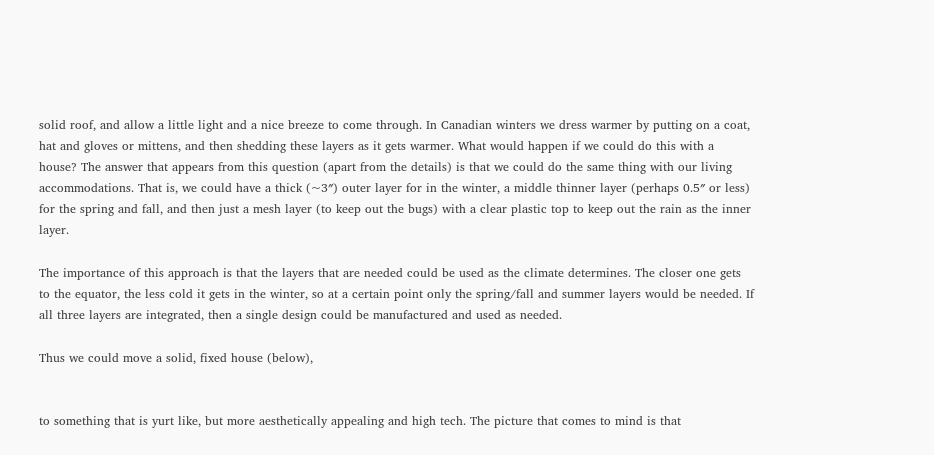solid roof, and allow a little light and a nice breeze to come through. In Canadian winters we dress warmer by putting on a coat, hat and gloves or mittens, and then shedding these layers as it gets warmer. What would happen if we could do this with a house? The answer that appears from this question (apart from the details) is that we could do the same thing with our living accommodations. That is, we could have a thick (~3″) outer layer for in the winter, a middle thinner layer (perhaps 0.5″ or less) for the spring and fall, and then just a mesh layer (to keep out the bugs) with a clear plastic top to keep out the rain as the inner layer.

The importance of this approach is that the layers that are needed could be used as the climate determines. The closer one gets to the equator, the less cold it gets in the winter, so at a certain point only the spring/fall and summer layers would be needed. If all three layers are integrated, then a single design could be manufactured and used as needed.

Thus we could move a solid, fixed house (below),


to something that is yurt like, but more aesthetically appealing and high tech. The picture that comes to mind is that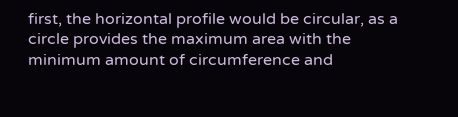first, the horizontal profile would be circular, as a circle provides the maximum area with the minimum amount of circumference and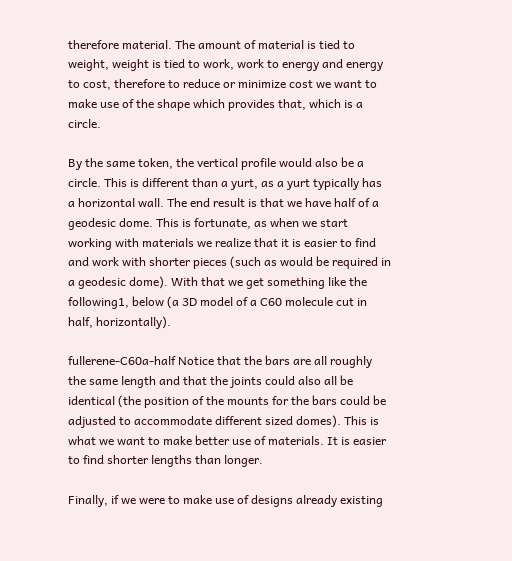therefore material. The amount of material is tied to weight, weight is tied to work, work to energy and energy to cost, therefore to reduce or minimize cost we want to make use of the shape which provides that, which is a circle.

By the same token, the vertical profile would also be a circle. This is different than a yurt, as a yurt typically has a horizontal wall. The end result is that we have half of a geodesic dome. This is fortunate, as when we start working with materials we realize that it is easier to find and work with shorter pieces (such as would be required in a geodesic dome). With that we get something like the following1, below (a 3D model of a C60 molecule cut in half, horizontally).

fullerene-C60a-half Notice that the bars are all roughly the same length and that the joints could also all be identical (the position of the mounts for the bars could be adjusted to accommodate different sized domes). This is what we want to make better use of materials. It is easier to find shorter lengths than longer.

Finally, if we were to make use of designs already existing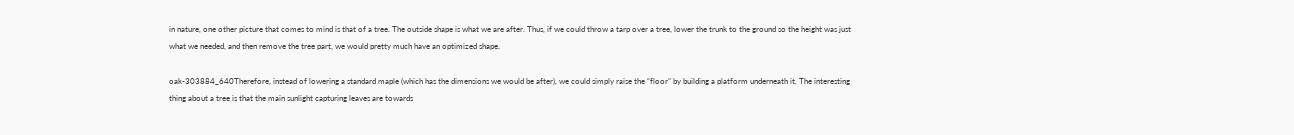in nature, one other picture that comes to mind is that of a tree. The outside shape is what we are after. Thus, if we could throw a tarp over a tree, lower the trunk to the ground so the height was just what we needed, and then remove the tree part, we would pretty much have an optimized shape.

oak-303884_640Therefore, instead of lowering a standard maple (which has the dimensions we would be after), we could simply raise the “floor” by building a platform underneath it. The interesting thing about a tree is that the main sunlight capturing leaves are towards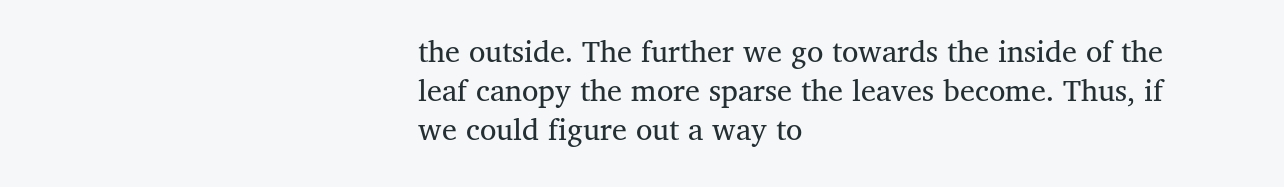the outside. The further we go towards the inside of the leaf canopy the more sparse the leaves become. Thus, if we could figure out a way to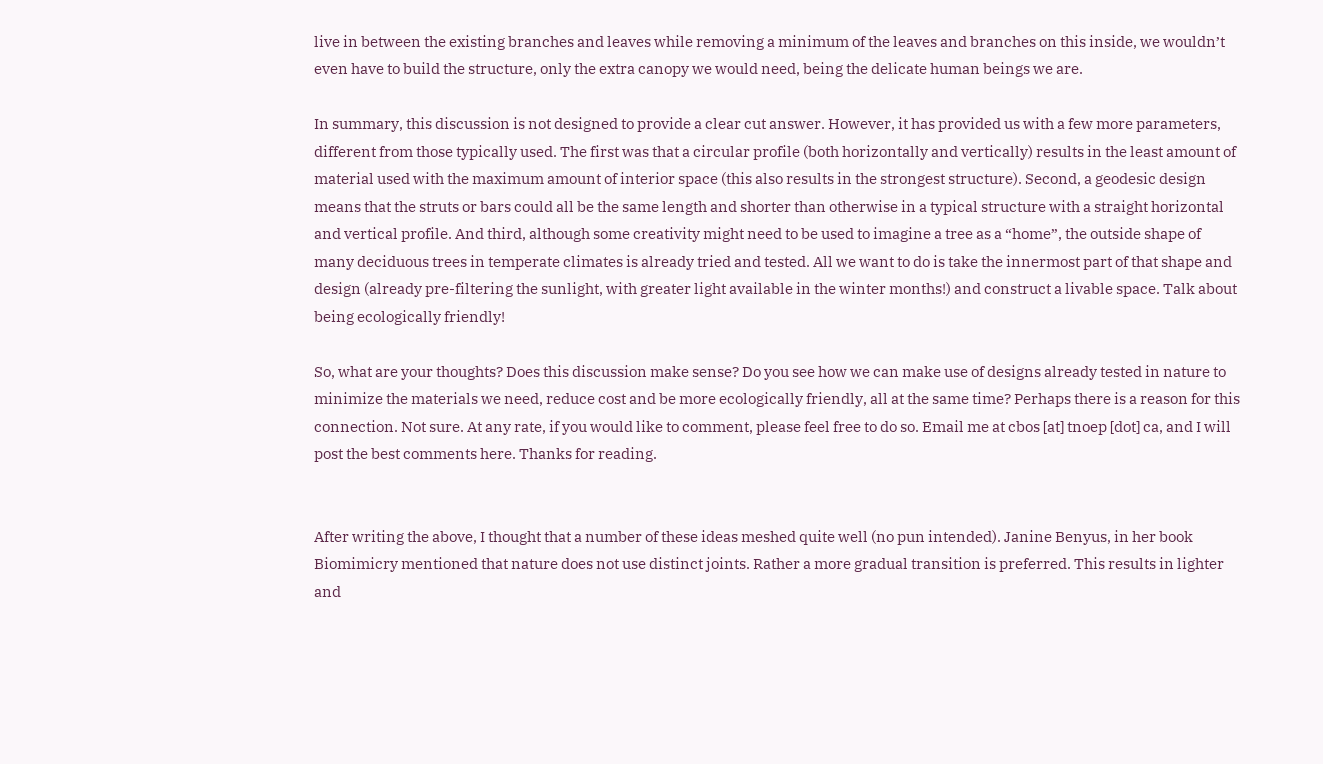live in between the existing branches and leaves while removing a minimum of the leaves and branches on this inside, we wouldn’t even have to build the structure, only the extra canopy we would need, being the delicate human beings we are.

In summary, this discussion is not designed to provide a clear cut answer. However, it has provided us with a few more parameters, different from those typically used. The first was that a circular profile (both horizontally and vertically) results in the least amount of material used with the maximum amount of interior space (this also results in the strongest structure). Second, a geodesic design means that the struts or bars could all be the same length and shorter than otherwise in a typical structure with a straight horizontal and vertical profile. And third, although some creativity might need to be used to imagine a tree as a “home”, the outside shape of many deciduous trees in temperate climates is already tried and tested. All we want to do is take the innermost part of that shape and design (already pre-filtering the sunlight, with greater light available in the winter months!) and construct a livable space. Talk about being ecologically friendly!

So, what are your thoughts? Does this discussion make sense? Do you see how we can make use of designs already tested in nature to minimize the materials we need, reduce cost and be more ecologically friendly, all at the same time? Perhaps there is a reason for this connection. Not sure. At any rate, if you would like to comment, please feel free to do so. Email me at cbos [at] tnoep [dot] ca, and I will post the best comments here. Thanks for reading.


After writing the above, I thought that a number of these ideas meshed quite well (no pun intended). Janine Benyus, in her book Biomimicry mentioned that nature does not use distinct joints. Rather a more gradual transition is preferred. This results in lighter and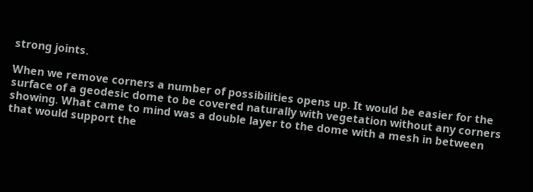strong joints.

When we remove corners a number of possibilities opens up. It would be easier for the surface of a geodesic dome to be covered naturally with vegetation without any corners showing. What came to mind was a double layer to the dome with a mesh in between that would support the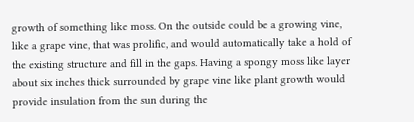growth of something like moss. On the outside could be a growing vine, like a grape vine, that was prolific, and would automatically take a hold of the existing structure and fill in the gaps. Having a spongy moss like layer about six inches thick surrounded by grape vine like plant growth would provide insulation from the sun during the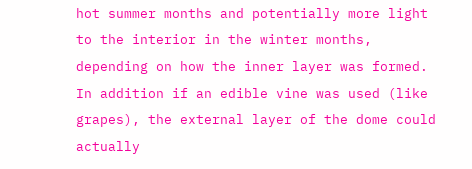hot summer months and potentially more light to the interior in the winter months, depending on how the inner layer was formed. In addition if an edible vine was used (like grapes), the external layer of the dome could actually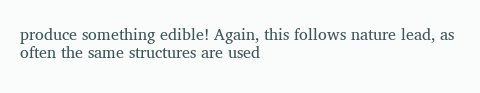produce something edible! Again, this follows nature lead, as often the same structures are used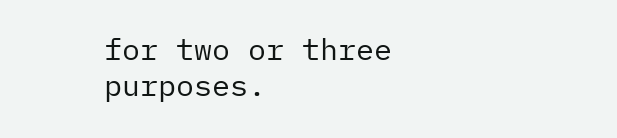for two or three purposes.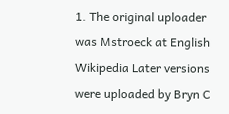1. The original uploader was Mstroeck at English Wikipedia Later versions were uploaded by Bryn C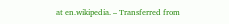at en.wikipedia. – Transferred from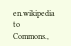en.wikipedia to Commons.,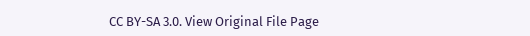CC BY-SA 3.0. View Original File Page